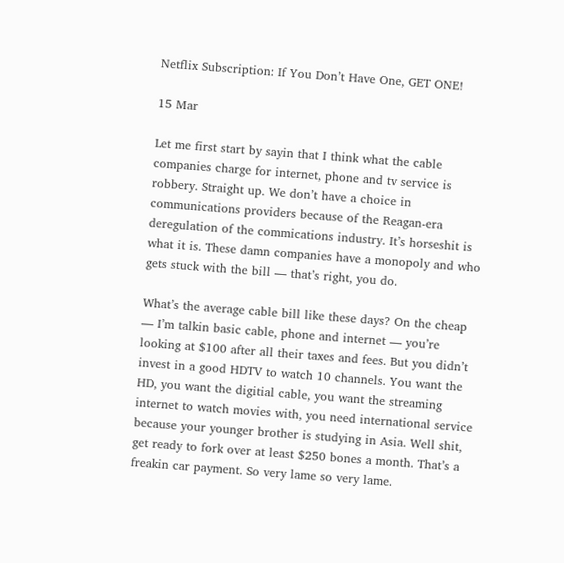Netflix Subscription: If You Don’t Have One, GET ONE!

15 Mar

Let me first start by sayin that I think what the cable companies charge for internet, phone and tv service is robbery. Straight up. We don’t have a choice in communications providers because of the Reagan-era deregulation of the commications industry. It’s horseshit is what it is. These damn companies have a monopoly and who gets stuck with the bill — that’s right, you do.

What’s the average cable bill like these days? On the cheap — I’m talkin basic cable, phone and internet — you’re looking at $100 after all their taxes and fees. But you didn’t invest in a good HDTV to watch 10 channels. You want the HD, you want the digitial cable, you want the streaming internet to watch movies with, you need international service because your younger brother is studying in Asia. Well shit, get ready to fork over at least $250 bones a month. That’s a freakin car payment. So very lame so very lame.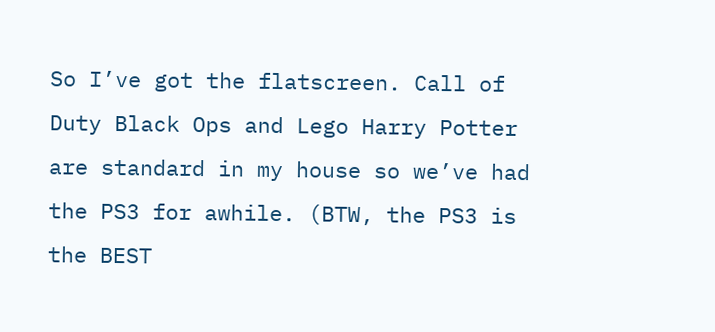So I’ve got the flatscreen. Call of Duty Black Ops and Lego Harry Potter are standard in my house so we’ve had the PS3 for awhile. (BTW, the PS3 is the BEST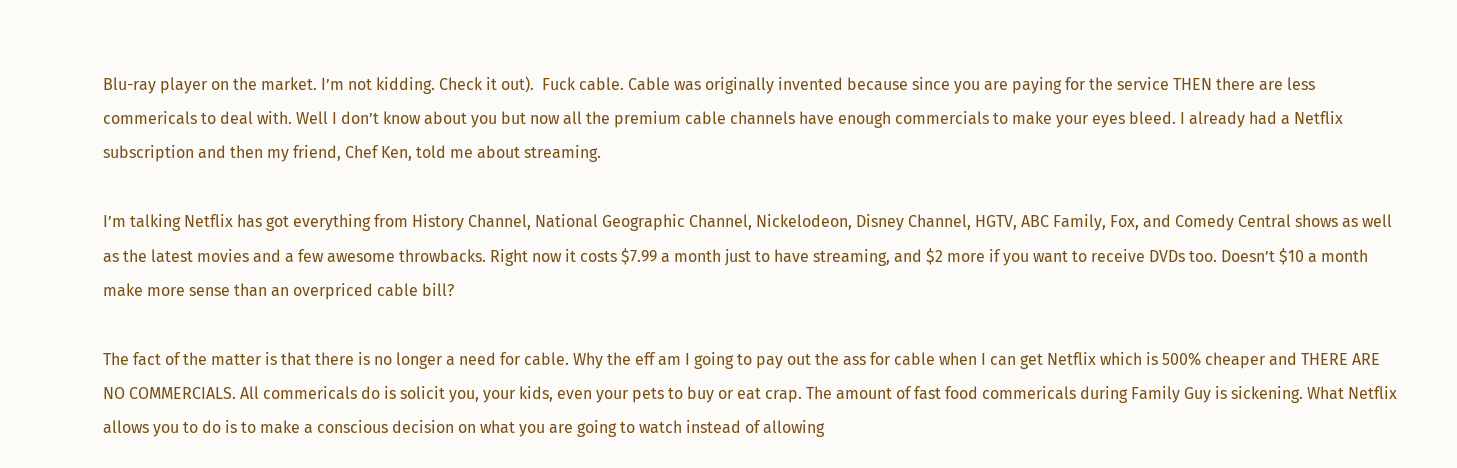Blu-ray player on the market. I’m not kidding. Check it out).  Fuck cable. Cable was originally invented because since you are paying for the service THEN there are less commericals to deal with. Well I don’t know about you but now all the premium cable channels have enough commercials to make your eyes bleed. I already had a Netflix subscription and then my friend, Chef Ken, told me about streaming.

I’m talking Netflix has got everything from History Channel, National Geographic Channel, Nickelodeon, Disney Channel, HGTV, ABC Family, Fox, and Comedy Central shows as well as the latest movies and a few awesome throwbacks. Right now it costs $7.99 a month just to have streaming, and $2 more if you want to receive DVDs too. Doesn’t $10 a month make more sense than an overpriced cable bill?

The fact of the matter is that there is no longer a need for cable. Why the eff am I going to pay out the ass for cable when I can get Netflix which is 500% cheaper and THERE ARE NO COMMERCIALS. All commericals do is solicit you, your kids, even your pets to buy or eat crap. The amount of fast food commericals during Family Guy is sickening. What Netflix allows you to do is to make a conscious decision on what you are going to watch instead of allowing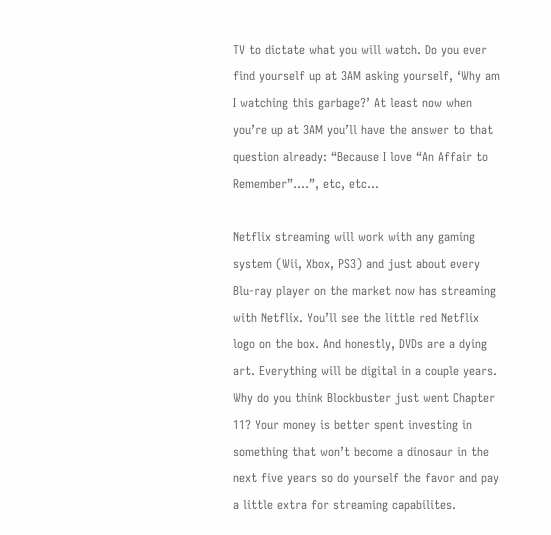TV to dictate what you will watch. Do you ever find yourself up at 3AM asking yourself, ‘Why am I watching this garbage?’ At least now when you’re up at 3AM you’ll have the answer to that question already: “Because I love “An Affair to Remember”….”, etc, etc…

Netflix streaming will work with any gaming system (Wii, Xbox, PS3) and just about every Blu-ray player on the market now has streaming with Netflix. You’ll see the little red Netflix logo on the box. And honestly, DVDs are a dying art. Everything will be digital in a couple years. Why do you think Blockbuster just went Chapter 11? Your money is better spent investing in something that won’t become a dinosaur in the next five years so do yourself the favor and pay a little extra for streaming capabilites.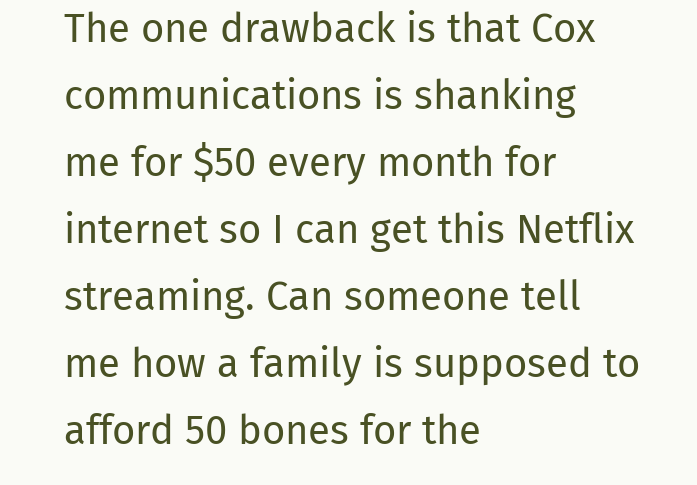The one drawback is that Cox communications is shanking me for $50 every month for internet so I can get this Netflix streaming. Can someone tell me how a family is supposed to afford 50 bones for the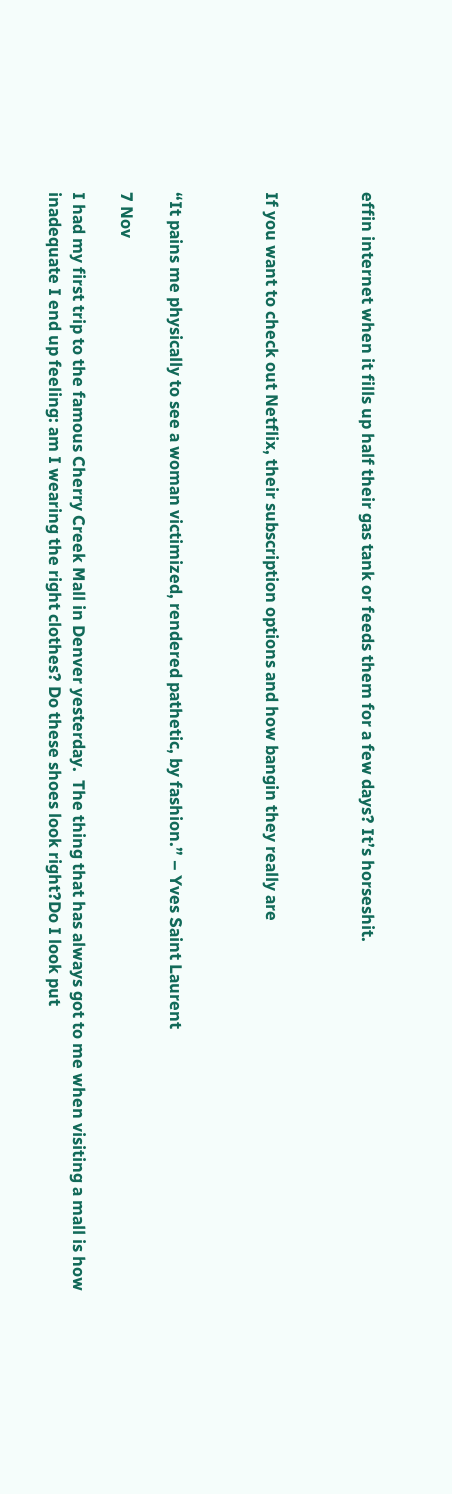effin internet when it fills up half their gas tank or feeds them for a few days? It’s horseshit.



If you want to check out Netflix, their subscription options and how bangin they really are



“It pains me physically to see a woman victimized, rendered pathetic, by fashion.” – Yves Saint Laurent

7 Nov

I had my first trip to the famous Cherry Creek Mall in Denver yesterday.  The thing that has always got to me when visiting a mall is how inadequate I end up feeling: am I wearing the right clothes? Do these shoes look right?Do I look put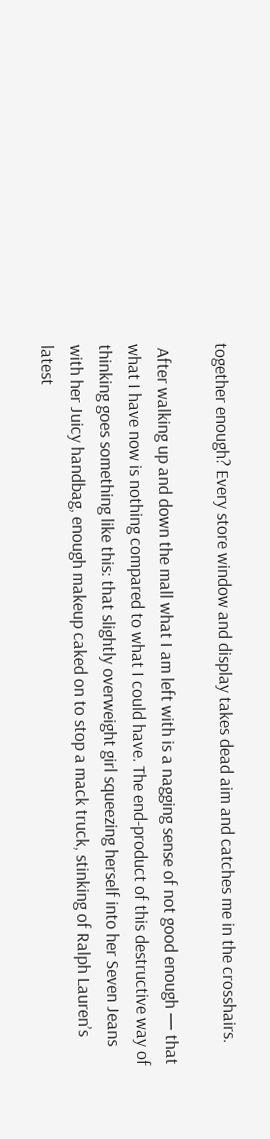together enough? Every store window and display takes dead aim and catches me in the crosshairs.

 After walking up and down the mall what I am left with is a nagging sense of not good enough — that what I have now is nothing compared to what I could have. The end-product of this destructive way of thinking goes something like this: that slightly overweight girl squeezing herself into her Seven Jeans with her Juicy handbag, enough makeup caked on to stop a mack truck, stinking of Ralph Lauren’s latest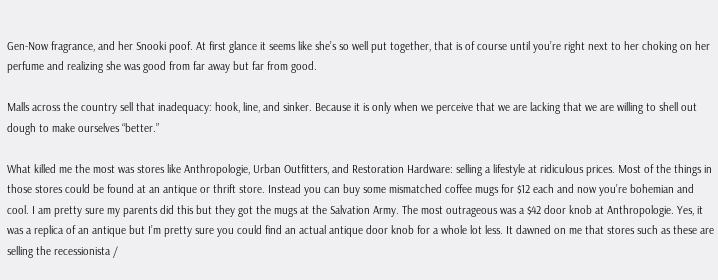Gen-Now fragrance, and her Snooki poof. At first glance it seems like she’s so well put together, that is of course until you’re right next to her choking on her perfume and realizing she was good from far away but far from good.

Malls across the country sell that inadequacy: hook, line, and sinker. Because it is only when we perceive that we are lacking that we are willing to shell out dough to make ourselves “better.”

What killed me the most was stores like Anthropologie, Urban Outfitters, and Restoration Hardware: selling a lifestyle at ridiculous prices. Most of the things in those stores could be found at an antique or thrift store. Instead you can buy some mismatched coffee mugs for $12 each and now you’re bohemian and cool. I am pretty sure my parents did this but they got the mugs at the Salvation Army. The most outrageous was a $42 door knob at Anthropologie. Yes, it was a replica of an antique but I’m pretty sure you could find an actual antique door knob for a whole lot less. It dawned on me that stores such as these are selling the recessionista /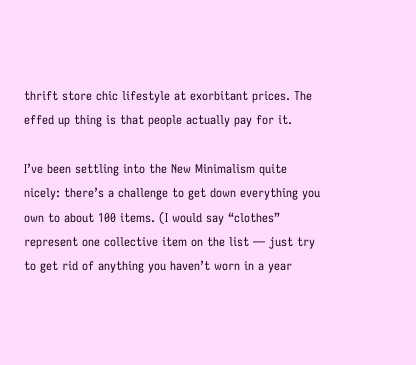thrift store chic lifestyle at exorbitant prices. The effed up thing is that people actually pay for it.

I’ve been settling into the New Minimalism quite nicely: there’s a challenge to get down everything you own to about 100 items. (I would say “clothes” represent one collective item on the list — just try to get rid of anything you haven’t worn in a year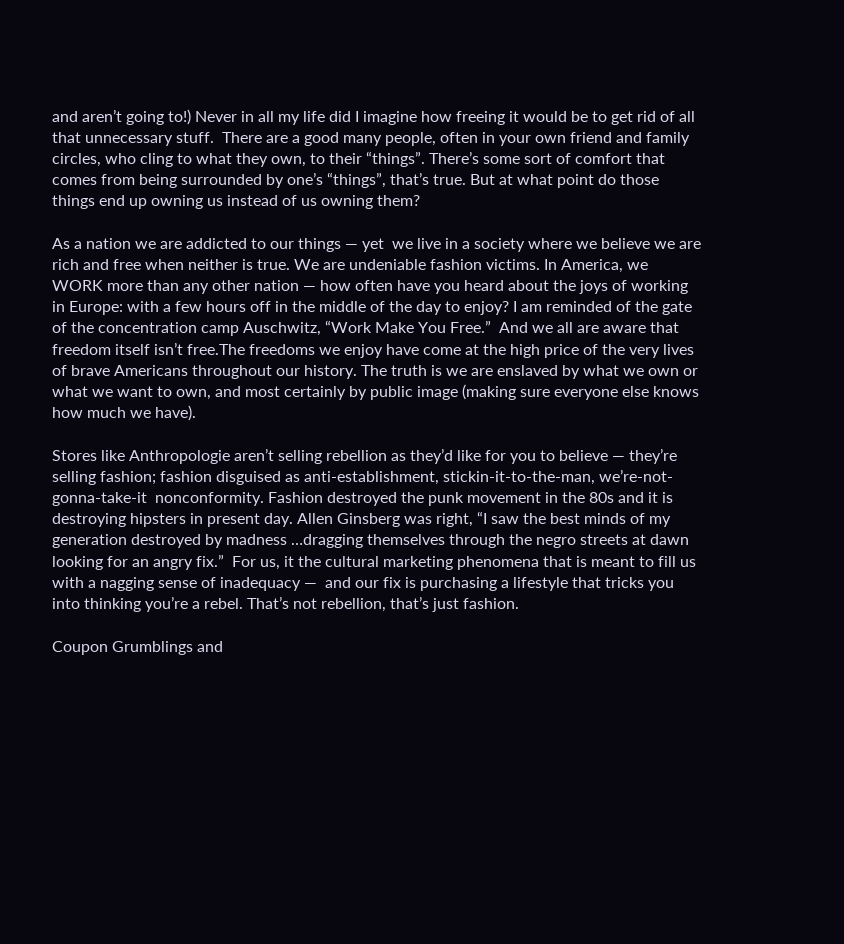and aren’t going to!) Never in all my life did I imagine how freeing it would be to get rid of all that unnecessary stuff.  There are a good many people, often in your own friend and family circles, who cling to what they own, to their “things”. There’s some sort of comfort that comes from being surrounded by one’s “things”, that’s true. But at what point do those things end up owning us instead of us owning them?

As a nation we are addicted to our things — yet  we live in a society where we believe we are rich and free when neither is true. We are undeniable fashion victims. In America, we WORK more than any other nation — how often have you heard about the joys of working in Europe: with a few hours off in the middle of the day to enjoy? I am reminded of the gate of the concentration camp Auschwitz, “Work Make You Free.”  And we all are aware that freedom itself isn’t free.The freedoms we enjoy have come at the high price of the very lives of brave Americans throughout our history. The truth is we are enslaved by what we own or what we want to own, and most certainly by public image (making sure everyone else knows how much we have).

Stores like Anthropologie aren’t selling rebellion as they’d like for you to believe — they’re selling fashion; fashion disguised as anti-establishment, stickin-it-to-the-man, we’re-not-gonna-take-it  nonconformity. Fashion destroyed the punk movement in the 80s and it is destroying hipsters in present day. Allen Ginsberg was right, “I saw the best minds of my generation destroyed by madness …dragging themselves through the negro streets at dawn looking for an angry fix.”  For us, it the cultural marketing phenomena that is meant to fill us with a nagging sense of inadequacy —  and our fix is purchasing a lifestyle that tricks you into thinking you’re a rebel. That’s not rebellion, that’s just fashion.

Coupon Grumblings and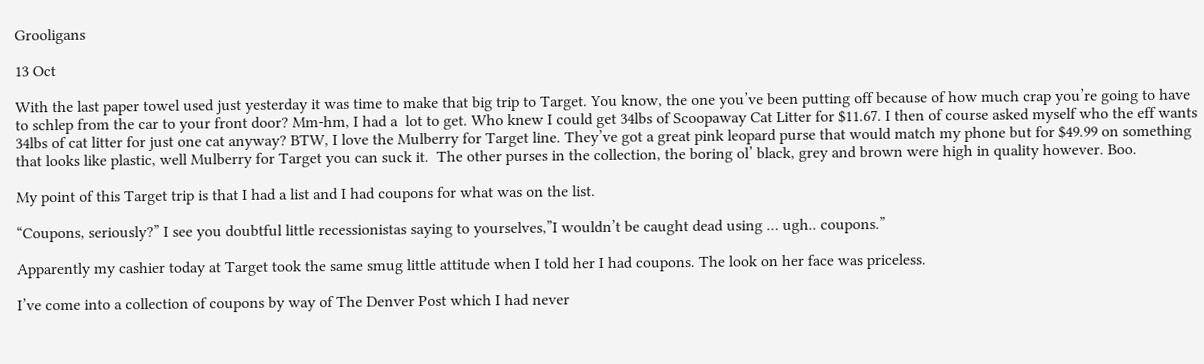Grooligans

13 Oct

With the last paper towel used just yesterday it was time to make that big trip to Target. You know, the one you’ve been putting off because of how much crap you’re going to have to schlep from the car to your front door? Mm-hm, I had a  lot to get. Who knew I could get 34lbs of Scoopaway Cat Litter for $11.67. I then of course asked myself who the eff wants 34lbs of cat litter for just one cat anyway? BTW, I love the Mulberry for Target line. They’ve got a great pink leopard purse that would match my phone but for $49.99 on something that looks like plastic, well Mulberry for Target you can suck it.  The other purses in the collection, the boring ol’ black, grey and brown were high in quality however. Boo.

My point of this Target trip is that I had a list and I had coupons for what was on the list.

“Coupons, seriously?” I see you doubtful little recessionistas saying to yourselves,”I wouldn’t be caught dead using … ugh.. coupons.”

Apparently my cashier today at Target took the same smug little attitude when I told her I had coupons. The look on her face was priceless.

I’ve come into a collection of coupons by way of The Denver Post which I had never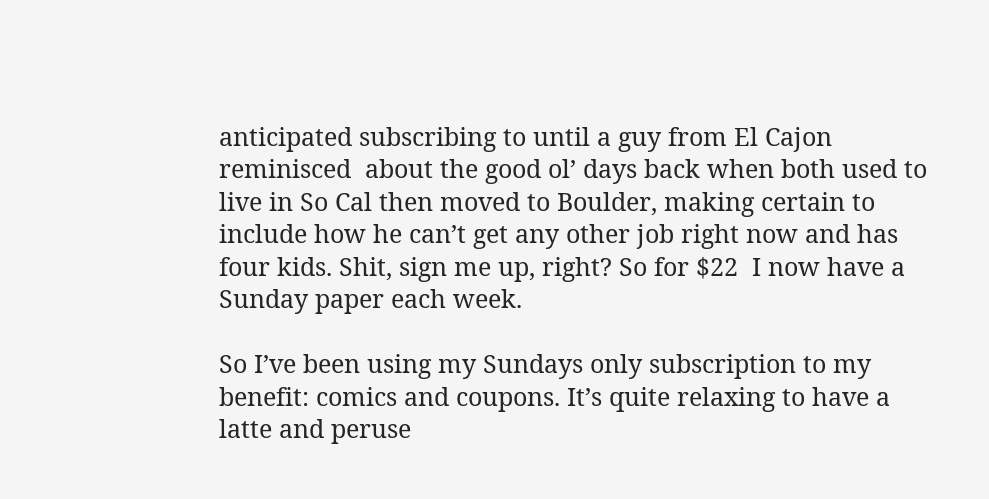anticipated subscribing to until a guy from El Cajon reminisced  about the good ol’ days back when both used to live in So Cal then moved to Boulder, making certain to include how he can’t get any other job right now and has four kids. Shit, sign me up, right? So for $22  I now have a Sunday paper each week.

So I’ve been using my Sundays only subscription to my benefit: comics and coupons. It’s quite relaxing to have a latte and peruse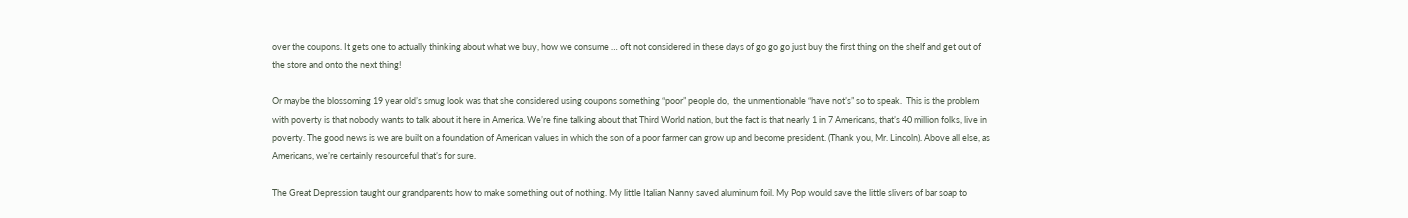over the coupons. It gets one to actually thinking about what we buy, how we consume … oft not considered in these days of go go go just buy the first thing on the shelf and get out of the store and onto the next thing!

Or maybe the blossoming 19 year old’s smug look was that she considered using coupons something “poor” people do,  the unmentionable “have not’s” so to speak.  This is the problem with poverty is that nobody wants to talk about it here in America. We’re fine talking about that Third World nation, but the fact is that nearly 1 in 7 Americans, that’s 40 million folks, live in poverty. The good news is we are built on a foundation of American values in which the son of a poor farmer can grow up and become president. (Thank you, Mr. Lincoln). Above all else, as Americans, we’re certainly resourceful that’s for sure.

The Great Depression taught our grandparents how to make something out of nothing. My little Italian Nanny saved aluminum foil. My Pop would save the little slivers of bar soap to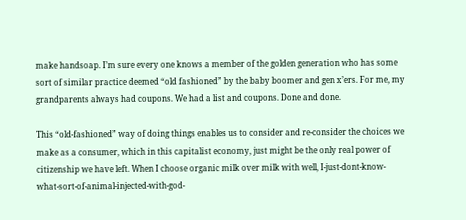make handsoap. I’m sure every one knows a member of the golden generation who has some sort of similar practice deemed “old fashioned” by the baby boomer and gen x’ers. For me, my grandparents always had coupons. We had a list and coupons. Done and done.

This “old-fashioned” way of doing things enables us to consider and re-consider the choices we make as a consumer, which in this capitalist economy, just might be the only real power of citizenship we have left. When I choose organic milk over milk with well, I-just-dont-know-what-sort-of-animal-injected-with-god-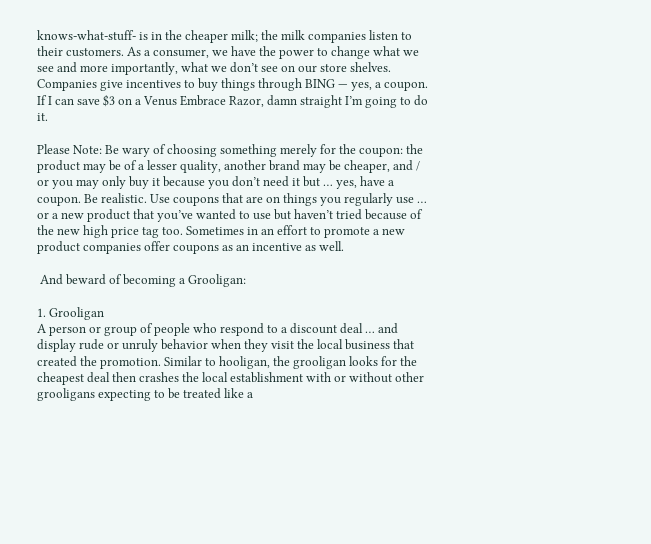knows-what-stuff- is in the cheaper milk; the milk companies listen to their customers. As a consumer, we have the power to change what we see and more importantly, what we don’t see on our store shelves. Companies give incentives to buy things through BING — yes, a coupon. If I can save $3 on a Venus Embrace Razor, damn straight I’m going to do it.

Please Note: Be wary of choosing something merely for the coupon: the product may be of a lesser quality, another brand may be cheaper, and / or you may only buy it because you don’t need it but … yes, have a coupon. Be realistic. Use coupons that are on things you regularly use … or a new product that you’ve wanted to use but haven’t tried because of the new high price tag too. Sometimes in an effort to promote a new product companies offer coupons as an incentive as well.

 And beward of becoming a Grooligan:

1. Grooligan
A person or group of people who respond to a discount deal … and display rude or unruly behavior when they visit the local business that created the promotion. Similar to hooligan, the grooligan looks for the cheapest deal then crashes the local establishment with or without other grooligans expecting to be treated like a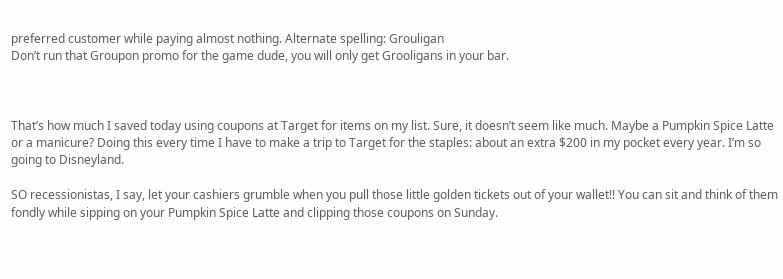preferred customer while paying almost nothing. Alternate spelling: Grouligan
Don’t run that Groupon promo for the game dude, you will only get Grooligans in your bar.



That’s how much I saved today using coupons at Target for items on my list. Sure, it doesn’t seem like much. Maybe a Pumpkin Spice Latte or a manicure? Doing this every time I have to make a trip to Target for the staples: about an extra $200 in my pocket every year. I’m so going to Disneyland.

SO recessionistas, I say, let your cashiers grumble when you pull those little golden tickets out of your wallet!! You can sit and think of them fondly while sipping on your Pumpkin Spice Latte and clipping those coupons on Sunday.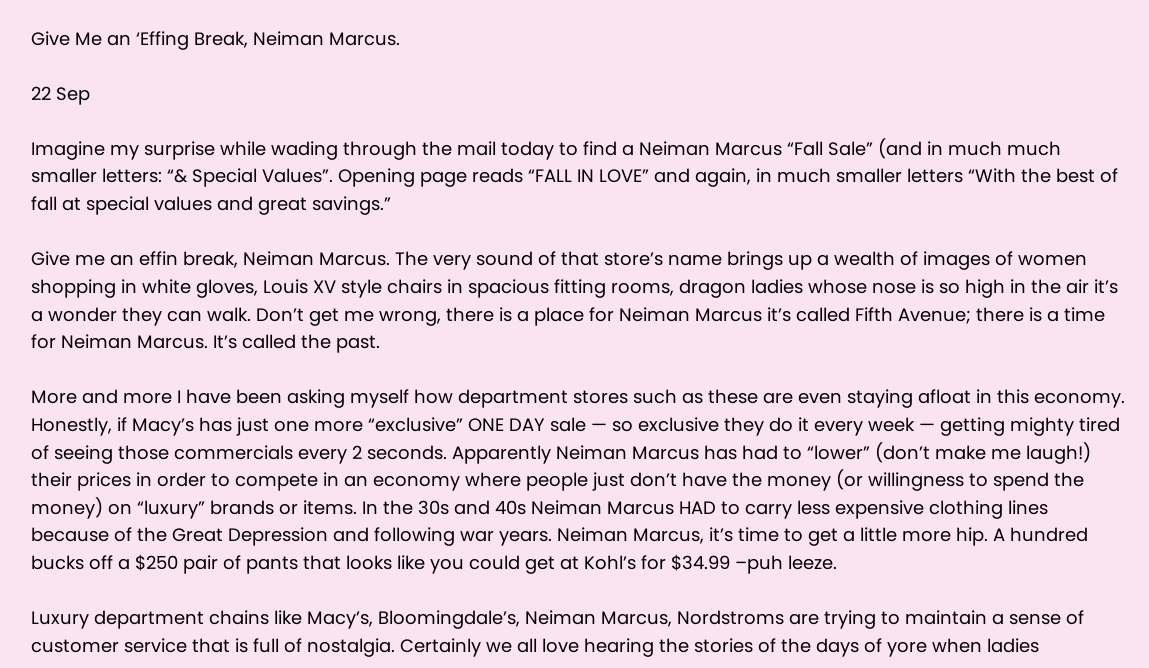Give Me an ‘Effing Break, Neiman Marcus.

22 Sep

Imagine my surprise while wading through the mail today to find a Neiman Marcus “Fall Sale” (and in much much smaller letters: “& Special Values”. Opening page reads “FALL IN LOVE” and again, in much smaller letters “With the best of fall at special values and great savings.”

Give me an effin break, Neiman Marcus. The very sound of that store’s name brings up a wealth of images of women shopping in white gloves, Louis XV style chairs in spacious fitting rooms, dragon ladies whose nose is so high in the air it’s a wonder they can walk. Don’t get me wrong, there is a place for Neiman Marcus it’s called Fifth Avenue; there is a time for Neiman Marcus. It’s called the past.

More and more I have been asking myself how department stores such as these are even staying afloat in this economy. Honestly, if Macy’s has just one more “exclusive” ONE DAY sale — so exclusive they do it every week — getting mighty tired of seeing those commercials every 2 seconds. Apparently Neiman Marcus has had to “lower” (don’t make me laugh!) their prices in order to compete in an economy where people just don’t have the money (or willingness to spend the money) on “luxury” brands or items. In the 30s and 40s Neiman Marcus HAD to carry less expensive clothing lines because of the Great Depression and following war years. Neiman Marcus, it’s time to get a little more hip. A hundred bucks off a $250 pair of pants that looks like you could get at Kohl’s for $34.99 –puh leeze.

Luxury department chains like Macy’s, Bloomingdale’s, Neiman Marcus, Nordstroms are trying to maintain a sense of customer service that is full of nostalgia. Certainly we all love hearing the stories of the days of yore when ladies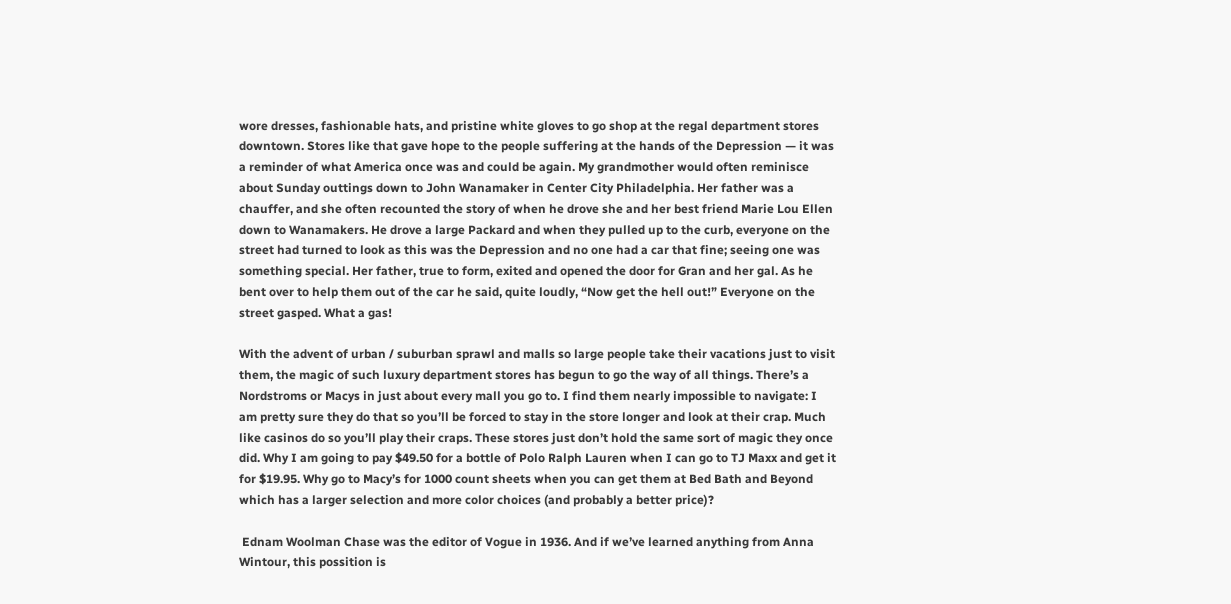wore dresses, fashionable hats, and pristine white gloves to go shop at the regal department stores downtown. Stores like that gave hope to the people suffering at the hands of the Depression — it was a reminder of what America once was and could be again. My grandmother would often reminisce about Sunday outtings down to John Wanamaker in Center City Philadelphia. Her father was a chauffer, and she often recounted the story of when he drove she and her best friend Marie Lou Ellen down to Wanamakers. He drove a large Packard and when they pulled up to the curb, everyone on the street had turned to look as this was the Depression and no one had a car that fine; seeing one was something special. Her father, true to form, exited and opened the door for Gran and her gal. As he bent over to help them out of the car he said, quite loudly, “Now get the hell out!” Everyone on the street gasped. What a gas!

With the advent of urban / suburban sprawl and malls so large people take their vacations just to visit them, the magic of such luxury department stores has begun to go the way of all things. There’s a Nordstroms or Macys in just about every mall you go to. I find them nearly impossible to navigate: I am pretty sure they do that so you’ll be forced to stay in the store longer and look at their crap. Much like casinos do so you’ll play their craps. These stores just don’t hold the same sort of magic they once did. Why I am going to pay $49.50 for a bottle of Polo Ralph Lauren when I can go to TJ Maxx and get it for $19.95. Why go to Macy’s for 1000 count sheets when you can get them at Bed Bath and Beyond which has a larger selection and more color choices (and probably a better price)?

 Ednam Woolman Chase was the editor of Vogue in 1936. And if we’ve learned anything from Anna Wintour, this possition is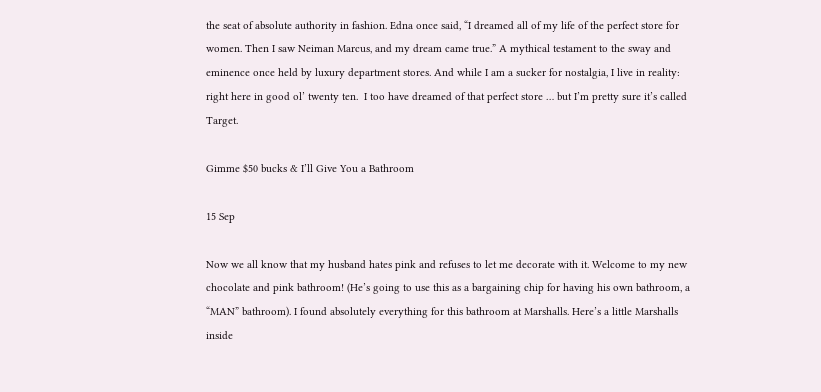the seat of absolute authority in fashion. Edna once said, “I dreamed all of my life of the perfect store for women. Then I saw Neiman Marcus, and my dream came true.” A mythical testament to the sway and eminence once held by luxury department stores. And while I am a sucker for nostalgia, I live in reality: right here in good ol’ twenty ten.  I too have dreamed of that perfect store … but I’m pretty sure it’s called Target.

Gimme $50 bucks & I’ll Give You a Bathroom

15 Sep

Now we all know that my husband hates pink and refuses to let me decorate with it. Welcome to my new chocolate and pink bathroom! (He’s going to use this as a bargaining chip for having his own bathroom, a “MAN” bathroom). I found absolutely everything for this bathroom at Marshalls. Here’s a little Marshalls inside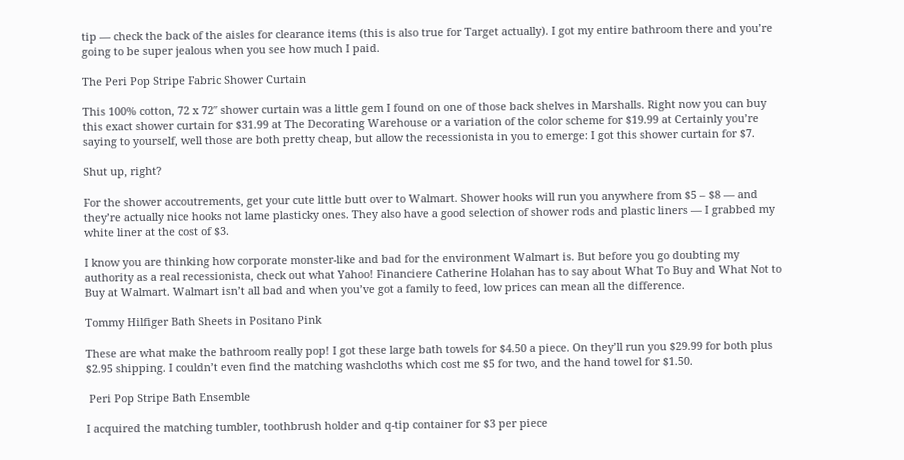tip — check the back of the aisles for clearance items (this is also true for Target actually). I got my entire bathroom there and you’re going to be super jealous when you see how much I paid.

The Peri Pop Stripe Fabric Shower Curtain

This 100% cotton, 72 x 72″ shower curtain was a little gem I found on one of those back shelves in Marshalls. Right now you can buy this exact shower curtain for $31.99 at The Decorating Warehouse or a variation of the color scheme for $19.99 at Certainly you’re saying to yourself, well those are both pretty cheap, but allow the recessionista in you to emerge: I got this shower curtain for $7.

Shut up, right?

For the shower accoutrements, get your cute little butt over to Walmart. Shower hooks will run you anywhere from $5 – $8 — and they’re actually nice hooks not lame plasticky ones. They also have a good selection of shower rods and plastic liners — I grabbed my white liner at the cost of $3.

I know you are thinking how corporate monster-like and bad for the environment Walmart is. But before you go doubting my authority as a real recessionista, check out what Yahoo! Financiere Catherine Holahan has to say about What To Buy and What Not to Buy at Walmart. Walmart isn’t all bad and when you’ve got a family to feed, low prices can mean all the difference.

Tommy Hilfiger Bath Sheets in Positano Pink

These are what make the bathroom really pop! I got these large bath towels for $4.50 a piece. On they’ll run you $29.99 for both plus $2.95 shipping. I couldn’t even find the matching washcloths which cost me $5 for two, and the hand towel for $1.50.

 Peri Pop Stripe Bath Ensemble

I acquired the matching tumbler, toothbrush holder and q-tip container for $3 per piece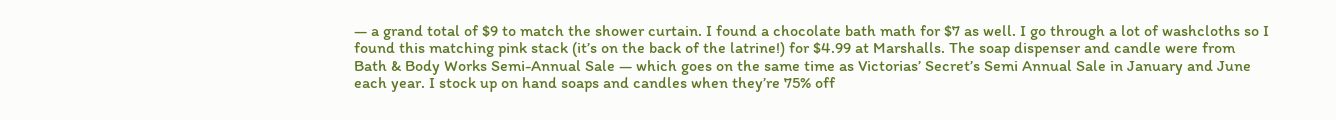— a grand total of $9 to match the shower curtain. I found a chocolate bath math for $7 as well. I go through a lot of washcloths so I found this matching pink stack (it’s on the back of the latrine!) for $4.99 at Marshalls. The soap dispenser and candle were from Bath & Body Works Semi-Annual Sale — which goes on the same time as Victorias’ Secret’s Semi Annual Sale in January and June each year. I stock up on hand soaps and candles when they’re 75% off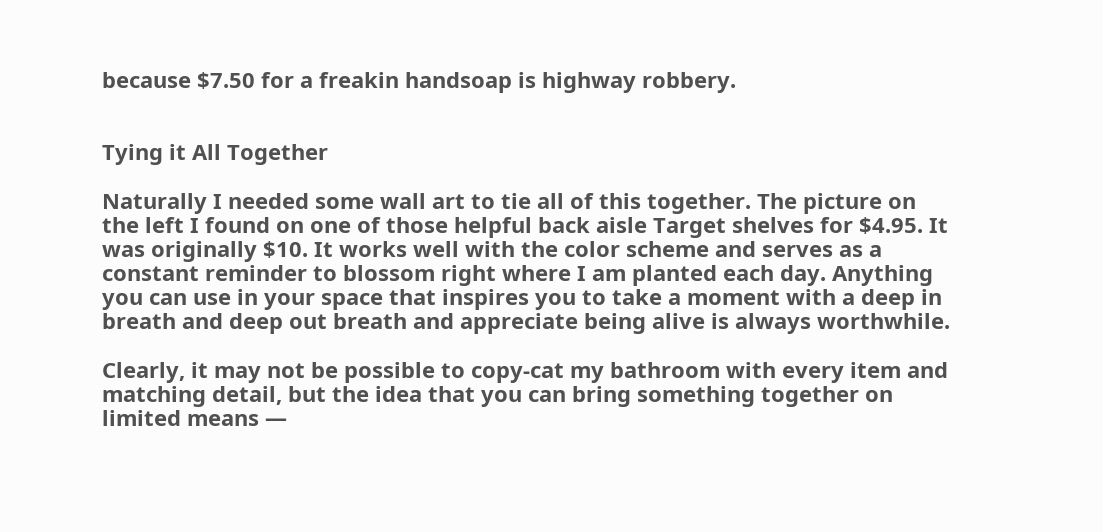because $7.50 for a freakin handsoap is highway robbery.


Tying it All Together

Naturally I needed some wall art to tie all of this together. The picture on the left I found on one of those helpful back aisle Target shelves for $4.95. It was originally $10. It works well with the color scheme and serves as a constant reminder to blossom right where I am planted each day. Anything you can use in your space that inspires you to take a moment with a deep in breath and deep out breath and appreciate being alive is always worthwhile.

Clearly, it may not be possible to copy-cat my bathroom with every item and matching detail, but the idea that you can bring something together on limited means —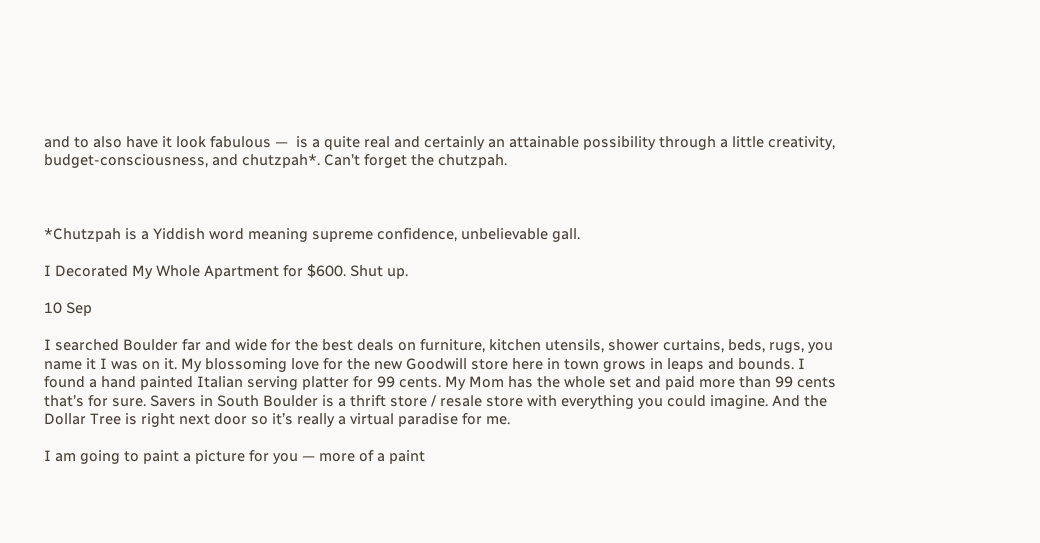and to also have it look fabulous —  is a quite real and certainly an attainable possibility through a little creativity, budget-consciousness, and chutzpah*. Can’t forget the chutzpah.



*Chutzpah is a Yiddish word meaning supreme confidence, unbelievable gall.

I Decorated My Whole Apartment for $600. Shut up.

10 Sep

I searched Boulder far and wide for the best deals on furniture, kitchen utensils, shower curtains, beds, rugs, you name it I was on it. My blossoming love for the new Goodwill store here in town grows in leaps and bounds. I found a hand painted Italian serving platter for 99 cents. My Mom has the whole set and paid more than 99 cents that’s for sure. Savers in South Boulder is a thrift store / resale store with everything you could imagine. And the Dollar Tree is right next door so it’s really a virtual paradise for me.

I am going to paint a picture for you — more of a paint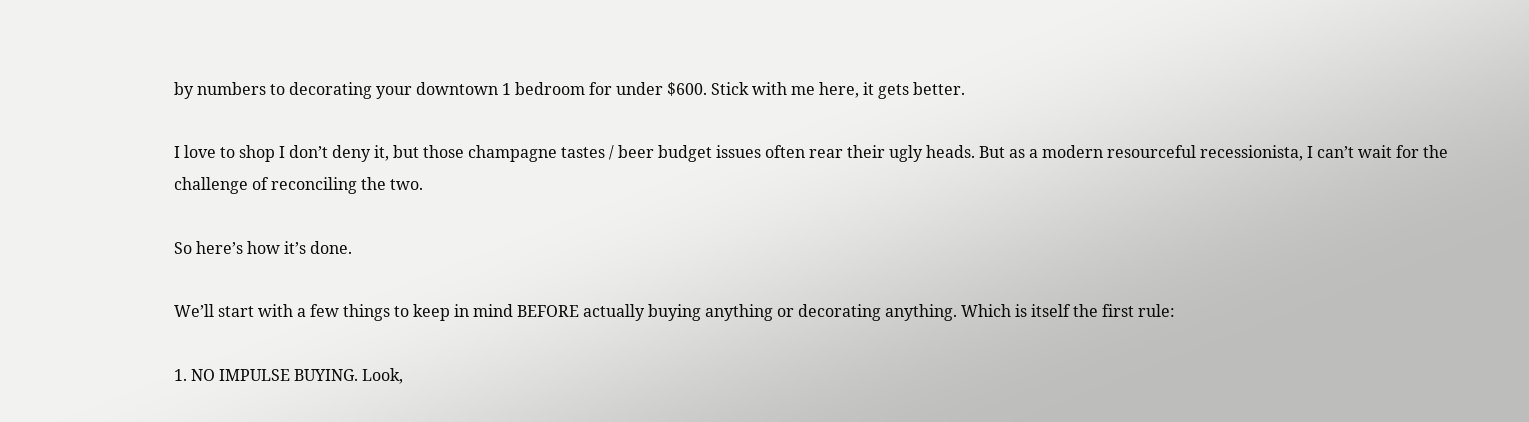by numbers to decorating your downtown 1 bedroom for under $600. Stick with me here, it gets better.

I love to shop I don’t deny it, but those champagne tastes / beer budget issues often rear their ugly heads. But as a modern resourceful recessionista, I can’t wait for the challenge of reconciling the two.

So here’s how it’s done.

We’ll start with a few things to keep in mind BEFORE actually buying anything or decorating anything. Which is itself the first rule:

1. NO IMPULSE BUYING. Look,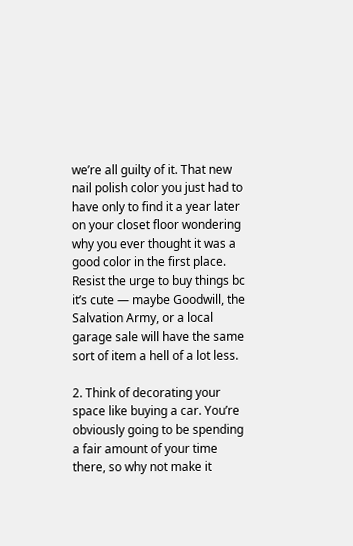we’re all guilty of it. That new nail polish color you just had to have only to find it a year later on your closet floor wondering why you ever thought it was a good color in the first place. Resist the urge to buy things bc it’s cute — maybe Goodwill, the Salvation Army, or a local garage sale will have the same sort of item a hell of a lot less.

2. Think of decorating your space like buying a car. You’re obviously going to be spending a fair amount of your time there, so why not make it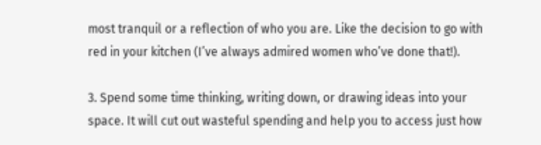most tranquil or a reflection of who you are. Like the decision to go with red in your kitchen (I’ve always admired women who’ve done that!).

3. Spend some time thinking, writing down, or drawing ideas into your space. It will cut out wasteful spending and help you to access just how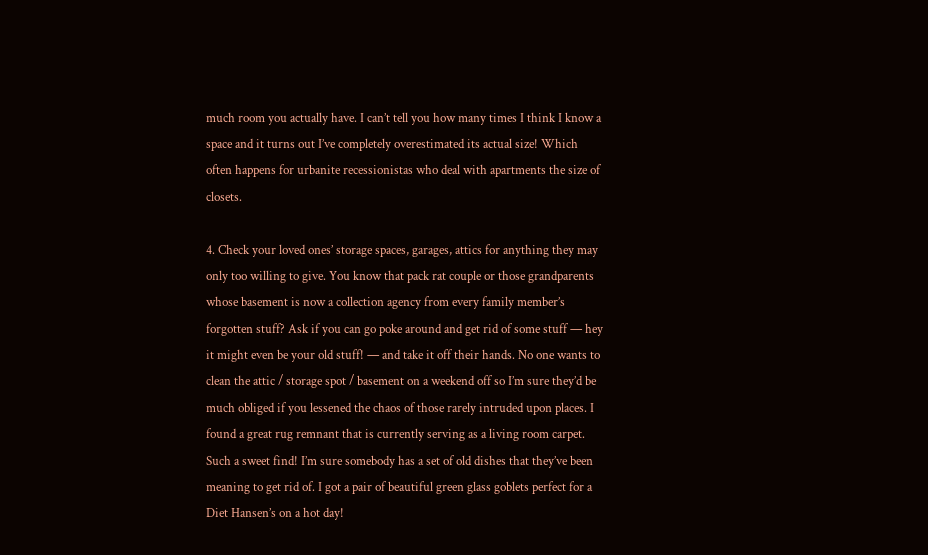much room you actually have. I can’t tell you how many times I think I know a space and it turns out I’ve completely overestimated its actual size! Which often happens for urbanite recessionistas who deal with apartments the size of closets.

4. Check your loved ones’ storage spaces, garages, attics for anything they may only too willing to give. You know that pack rat couple or those grandparents whose basement is now a collection agency from every family member’s forgotten stuff? Ask if you can go poke around and get rid of some stuff — hey it might even be your old stuff! — and take it off their hands. No one wants to clean the attic / storage spot / basement on a weekend off so I’m sure they’d be much obliged if you lessened the chaos of those rarely intruded upon places. I found a great rug remnant that is currently serving as a living room carpet. Such a sweet find! I’m sure somebody has a set of old dishes that they’ve been meaning to get rid of. I got a pair of beautiful green glass goblets perfect for a Diet Hansen’s on a hot day!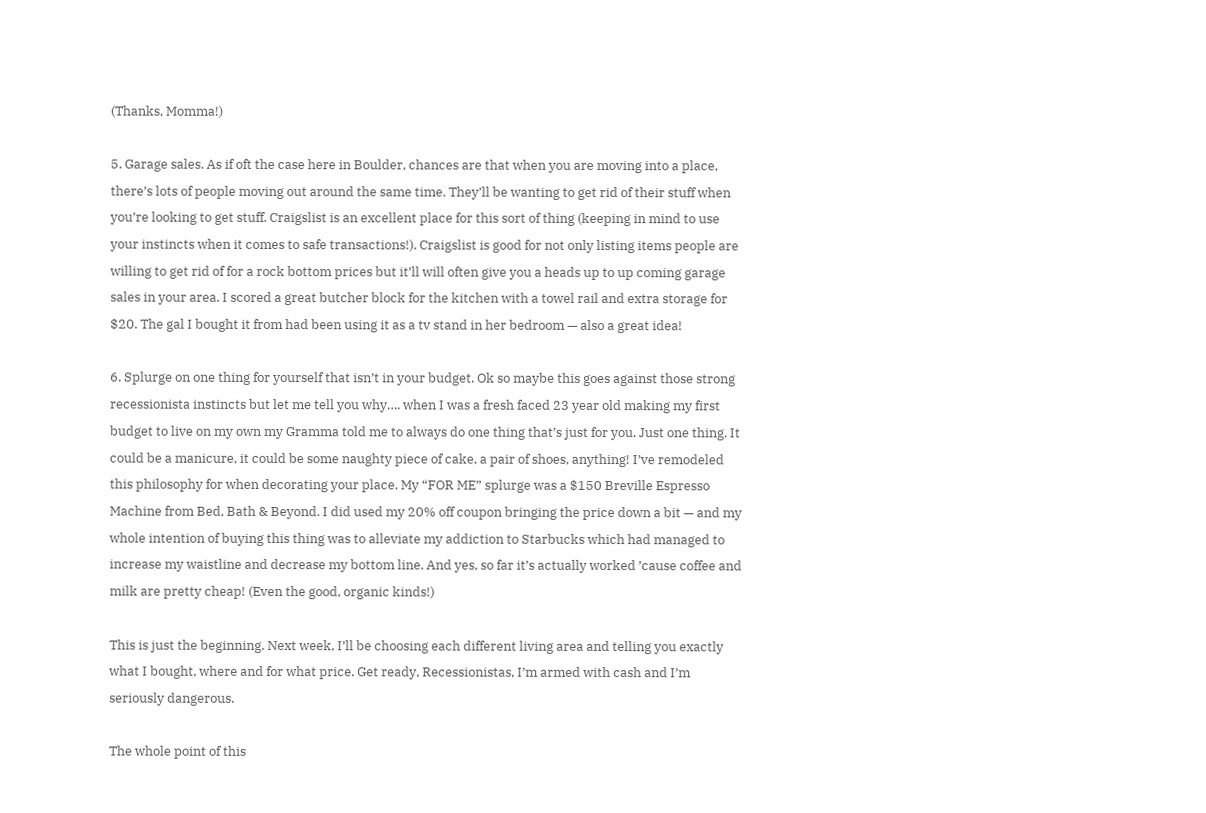(Thanks, Momma!)

5. Garage sales. As if oft the case here in Boulder, chances are that when you are moving into a place, there’s lots of people moving out around the same time. They’ll be wanting to get rid of their stuff when you’re looking to get stuff. Craigslist is an excellent place for this sort of thing (keeping in mind to use your instincts when it comes to safe transactions!). Craigslist is good for not only listing items people are willing to get rid of for a rock bottom prices but it’ll will often give you a heads up to up coming garage sales in your area. I scored a great butcher block for the kitchen with a towel rail and extra storage for $20. The gal I bought it from had been using it as a tv stand in her bedroom — also a great idea!

6. Splurge on one thing for yourself that isn’t in your budget. Ok so maybe this goes against those strong recessionista instincts but let me tell you why…. when I was a fresh faced 23 year old making my first budget to live on my own my Gramma told me to always do one thing that’s just for you. Just one thing. It could be a manicure, it could be some naughty piece of cake, a pair of shoes, anything! I’ve remodeled this philosophy for when decorating your place. My “FOR ME” splurge was a $150 Breville Espresso Machine from Bed, Bath & Beyond. I did used my 20% off coupon bringing the price down a bit — and my whole intention of buying this thing was to alleviate my addiction to Starbucks which had managed to increase my waistline and decrease my bottom line. And yes, so far it’s actually worked ’cause coffee and milk are pretty cheap! (Even the good, organic kinds!)

This is just the beginning. Next week, I’ll be choosing each different living area and telling you exactly what I bought, where and for what price. Get ready, Recessionistas, I’m armed with cash and I’m seriously dangerous.

The whole point of this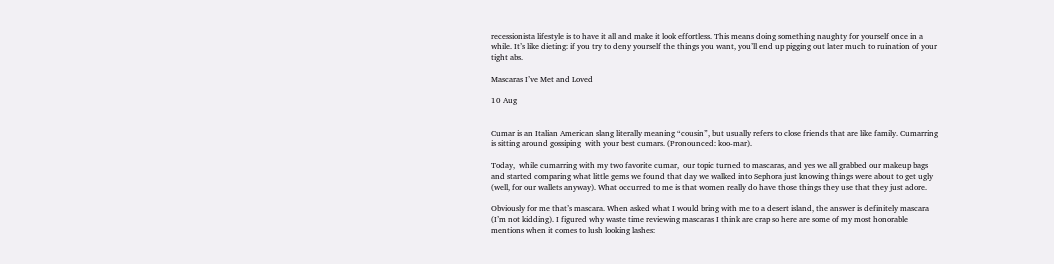recessionista lifestyle is to have it all and make it look effortless. This means doing something naughty for yourself once in a while. It’s like dieting: if you try to deny yourself the things you want, you’ll end up pigging out later much to ruination of your tight abs.

Mascaras I’ve Met and Loved

10 Aug


Cumar is an Italian American slang literally meaning “cousin”, but usually refers to close friends that are like family. Cumarring is sitting around gossiping  with your best cumars. (Pronounced: koo-mar).

Today,  while cumarring with my two favorite cumar,  our topic turned to mascaras, and yes we all grabbed our makeup bags and started comparing what little gems we found that day we walked into Sephora just knowing things were about to get ugly (well, for our wallets anyway). What occurred to me is that women really do have those things they use that they just adore.

Obviously for me that’s mascara. When asked what I would bring with me to a desert island, the answer is definitely mascara (I’m not kidding). I figured why waste time reviewing mascaras I think are crap so here are some of my most honorable mentions when it comes to lush looking lashes: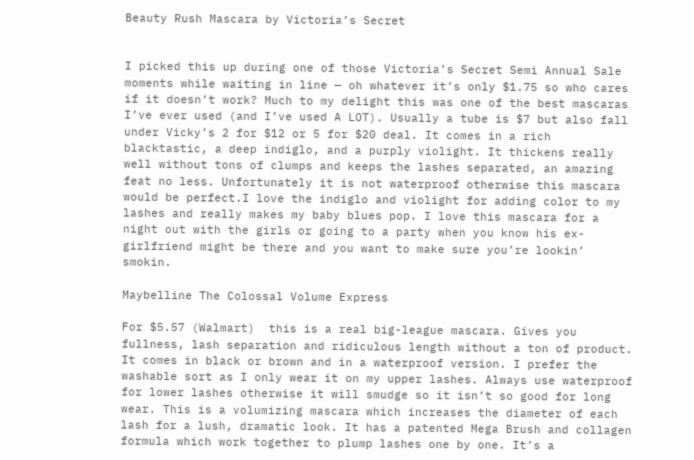Beauty Rush Mascara by Victoria’s Secret


I picked this up during one of those Victoria’s Secret Semi Annual Sale moments while waiting in line — oh whatever it’s only $1.75 so who cares if it doesn’t work? Much to my delight this was one of the best mascaras I’ve ever used (and I’ve used A LOT). Usually a tube is $7 but also fall under Vicky’s 2 for $12 or 5 for $20 deal. It comes in a rich blacktastic, a deep indiglo, and a purply violight. It thickens really well without tons of clumps and keeps the lashes separated, an amazing feat no less. Unfortunately it is not waterproof otherwise this mascara would be perfect.I love the indiglo and violight for adding color to my lashes and really makes my baby blues pop. I love this mascara for a night out with the girls or going to a party when you know his ex-girlfriend might be there and you want to make sure you’re lookin’ smokin.

Maybelline The Colossal Volume Express

For $5.57 (Walmart)  this is a real big-league mascara. Gives you fullness, lash separation and ridiculous length without a ton of product. It comes in black or brown and in a waterproof version. I prefer the washable sort as I only wear it on my upper lashes. Always use waterproof for lower lashes otherwise it will smudge so it isn’t so good for long wear. This is a volumizing mascara which increases the diameter of each lash for a lush, dramatic look. It has a patented Mega Brush and collagen formula which work together to plump lashes one by one. It’s a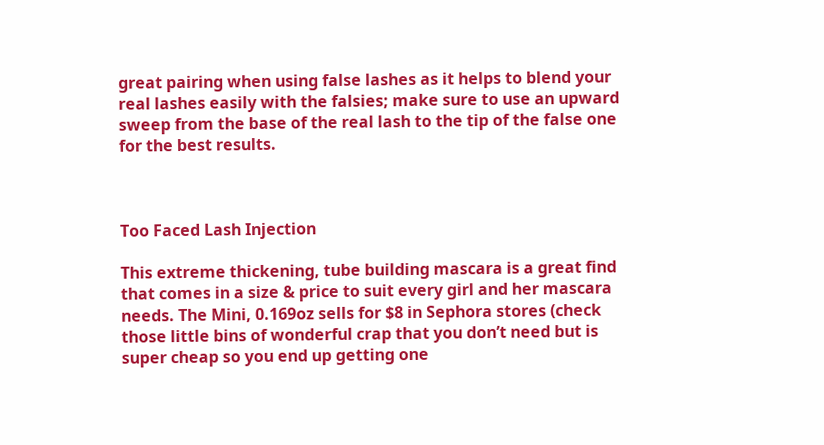great pairing when using false lashes as it helps to blend your real lashes easily with the falsies; make sure to use an upward sweep from the base of the real lash to the tip of the false one for the best results.



Too Faced Lash Injection

This extreme thickening, tube building mascara is a great find that comes in a size & price to suit every girl and her mascara needs. The Mini, 0.169oz sells for $8 in Sephora stores (check those little bins of wonderful crap that you don’t need but is super cheap so you end up getting one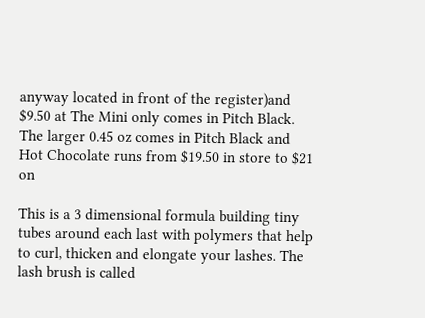anyway located in front of the register)and $9.50 at The Mini only comes in Pitch Black. The larger 0.45 oz comes in Pitch Black and Hot Chocolate runs from $19.50 in store to $21 on

This is a 3 dimensional formula building tiny tubes around each last with polymers that help to curl, thicken and elongate your lashes. The lash brush is called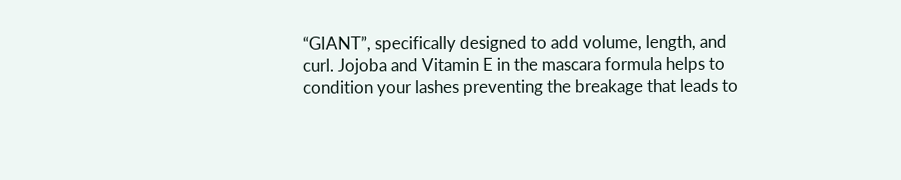“GIANT”, specifically designed to add volume, length, and curl. Jojoba and Vitamin E in the mascara formula helps to condition your lashes preventing the breakage that leads to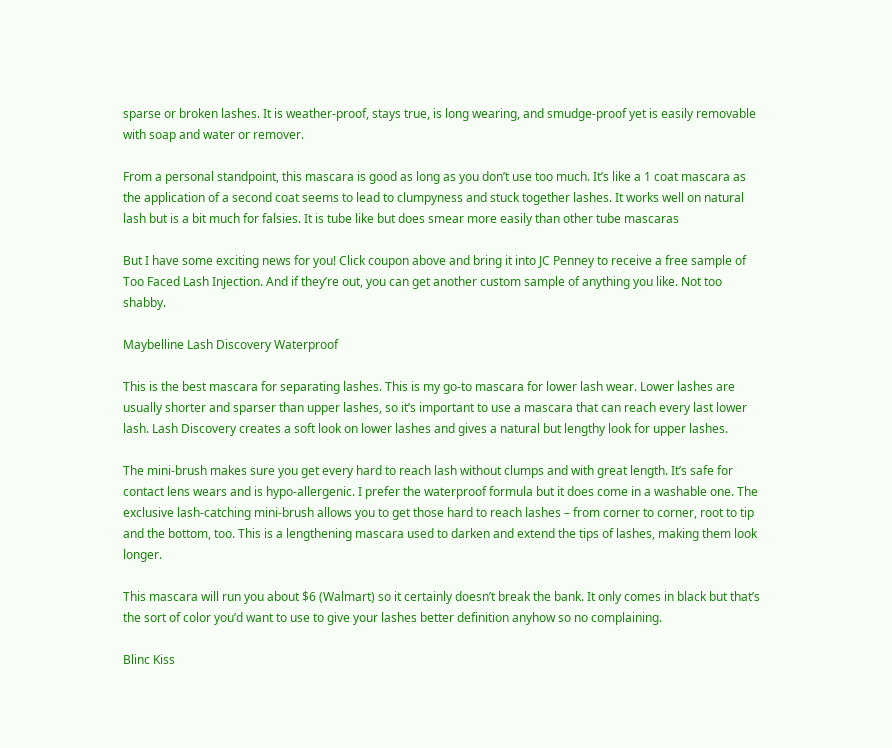sparse or broken lashes. It is weather-proof, stays true, is long wearing, and smudge-proof yet is easily removable with soap and water or remover.

From a personal standpoint, this mascara is good as long as you don’t use too much. It’s like a 1 coat mascara as the application of a second coat seems to lead to clumpyness and stuck together lashes. It works well on natural lash but is a bit much for falsies. It is tube like but does smear more easily than other tube mascaras

But I have some exciting news for you! Click coupon above and bring it into JC Penney to receive a free sample of Too Faced Lash Injection. And if they’re out, you can get another custom sample of anything you like. Not too shabby.

Maybelline Lash Discovery Waterproof

This is the best mascara for separating lashes. This is my go-to mascara for lower lash wear. Lower lashes are usually shorter and sparser than upper lashes, so it’s important to use a mascara that can reach every last lower lash. Lash Discovery creates a soft look on lower lashes and gives a natural but lengthy look for upper lashes.

The mini-brush makes sure you get every hard to reach lash without clumps and with great length. It’s safe for contact lens wears and is hypo-allergenic. I prefer the waterproof formula but it does come in a washable one. The exclusive lash-catching mini-brush allows you to get those hard to reach lashes – from corner to corner, root to tip and the bottom, too. This is a lengthening mascara used to darken and extend the tips of lashes, making them look longer.

This mascara will run you about $6 (Walmart) so it certainly doesn’t break the bank. It only comes in black but that’s the sort of color you’d want to use to give your lashes better definition anyhow so no complaining.

Blinc Kiss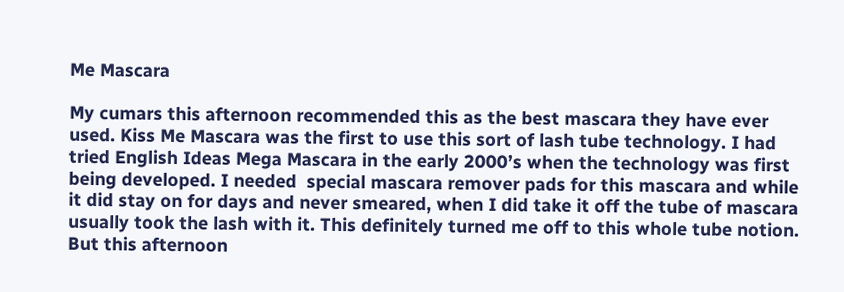Me Mascara

My cumars this afternoon recommended this as the best mascara they have ever used. Kiss Me Mascara was the first to use this sort of lash tube technology. I had tried English Ideas Mega Mascara in the early 2000’s when the technology was first being developed. I needed  special mascara remover pads for this mascara and while it did stay on for days and never smeared, when I did take it off the tube of mascara usually took the lash with it. This definitely turned me off to this whole tube notion. But this afternoon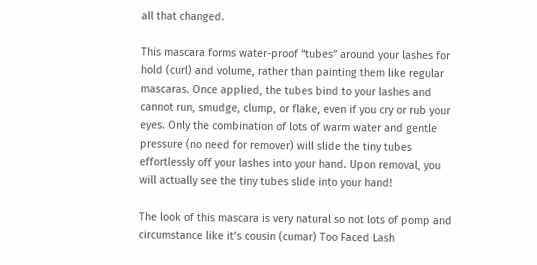all that changed.

This mascara forms water-proof “tubes” around your lashes for hold (curl) and volume, rather than painting them like regular mascaras. Once applied, the tubes bind to your lashes and cannot run, smudge, clump, or flake, even if you cry or rub your eyes. Only the combination of lots of warm water and gentle pressure (no need for remover) will slide the tiny tubes effortlessly off your lashes into your hand. Upon removal, you will actually see the tiny tubes slide into your hand!

The look of this mascara is very natural so not lots of pomp and circumstance like it’s cousin (cumar) Too Faced Lash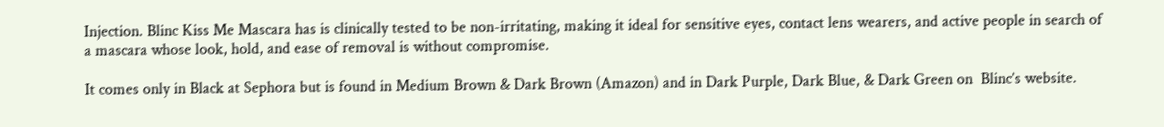Injection. Blinc Kiss Me Mascara has is clinically tested to be non-irritating, making it ideal for sensitive eyes, contact lens wearers, and active people in search of a mascara whose look, hold, and ease of removal is without compromise.

It comes only in Black at Sephora but is found in Medium Brown & Dark Brown (Amazon) and in Dark Purple, Dark Blue, & Dark Green on  Blinc’s website.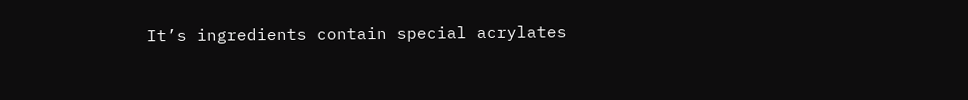It’s ingredients contain special acrylates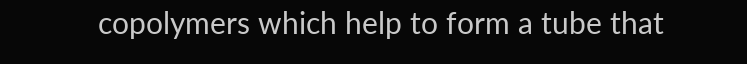copolymers which help to form a tube that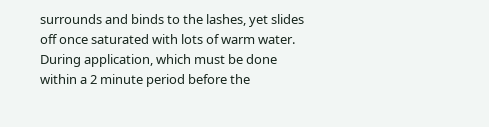surrounds and binds to the lashes, yet slides off once saturated with lots of warm water. During application, which must be done within a 2 minute period before the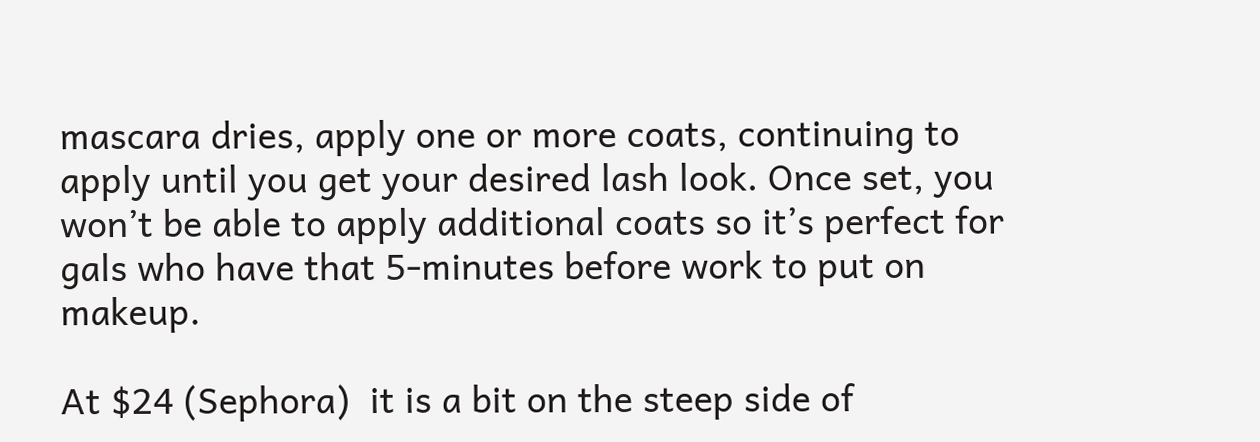mascara dries, apply one or more coats, continuing to apply until you get your desired lash look. Once set, you won’t be able to apply additional coats so it’s perfect for gals who have that 5-minutes before work to put on makeup.

At $24 (Sephora)  it is a bit on the steep side of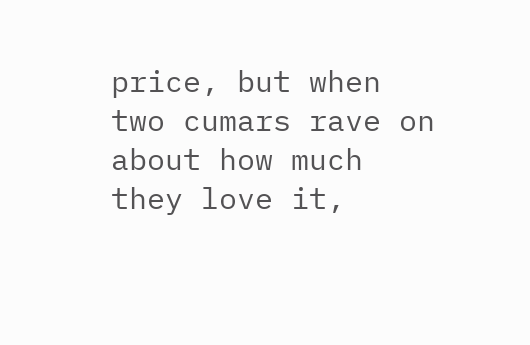price, but when two cumars rave on about how much they love it,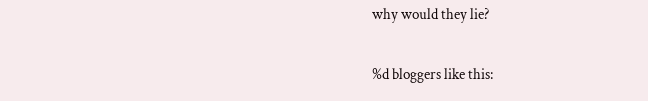why would they lie?

%d bloggers like this: